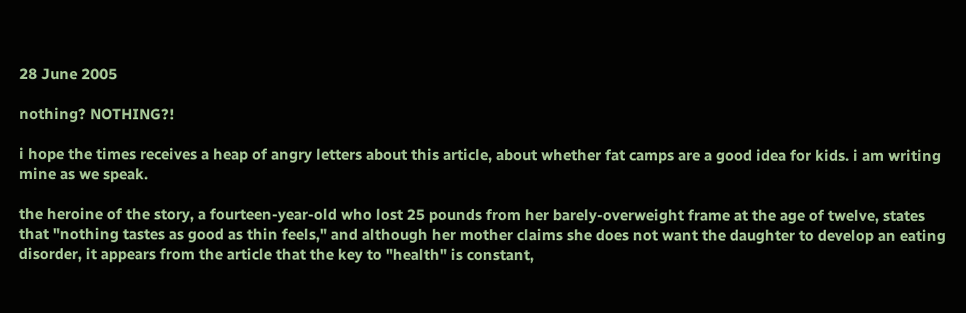28 June 2005

nothing? NOTHING?!

i hope the times receives a heap of angry letters about this article, about whether fat camps are a good idea for kids. i am writing mine as we speak.

the heroine of the story, a fourteen-year-old who lost 25 pounds from her barely-overweight frame at the age of twelve, states that "nothing tastes as good as thin feels," and although her mother claims she does not want the daughter to develop an eating disorder, it appears from the article that the key to "health" is constant,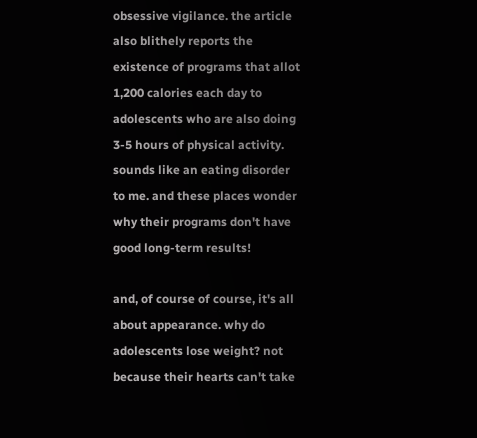obsessive vigilance. the article also blithely reports the existence of programs that allot 1,200 calories each day to adolescents who are also doing 3-5 hours of physical activity. sounds like an eating disorder to me. and these places wonder why their programs don't have good long-term results!

and, of course of course, it's all about appearance. why do adolescents lose weight? not because their hearts can't take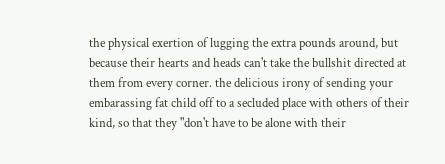the physical exertion of lugging the extra pounds around, but because their hearts and heads can't take the bullshit directed at them from every corner. the delicious irony of sending your embarassing fat child off to a secluded place with others of their kind, so that they "don't have to be alone with their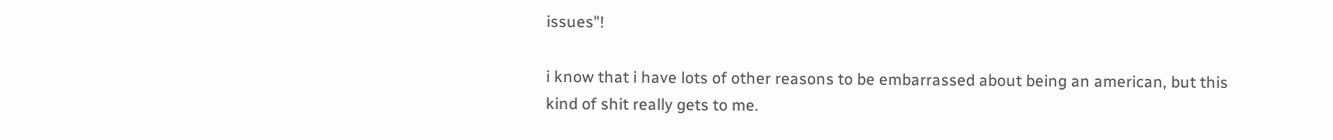issues"!

i know that i have lots of other reasons to be embarrassed about being an american, but this kind of shit really gets to me.